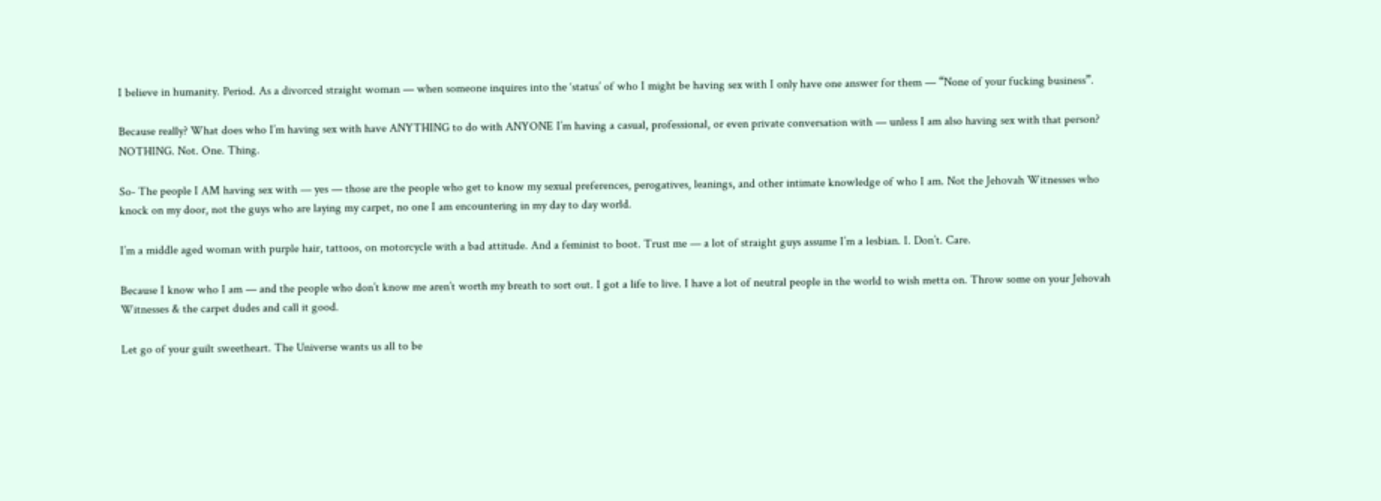I believe in humanity. Period. As a divorced straight woman — when someone inquires into the ‘status’ of who I might be having sex with I only have one answer for them — “None of your fucking business”.

Because really? What does who I’m having sex with have ANYTHING to do with ANYONE I’m having a casual, professional, or even private conversation with — unless I am also having sex with that person? NOTHING. Not. One. Thing.

So- The people I AM having sex with — yes — those are the people who get to know my sexual preferences, perogatives, leanings, and other intimate knowledge of who I am. Not the Jehovah Witnesses who knock on my door, not the guys who are laying my carpet, no one I am encountering in my day to day world.

I’m a middle aged woman with purple hair, tattoos, on motorcycle with a bad attitude. And a feminist to boot. Trust me — a lot of straight guys assume I’m a lesbian. I. Don’t. Care.

Because I know who I am — and the people who don’t know me aren’t worth my breath to sort out. I got a life to live. I have a lot of neutral people in the world to wish metta on. Throw some on your Jehovah Witnesses & the carpet dudes and call it good.

Let go of your guilt sweetheart. The Universe wants us all to be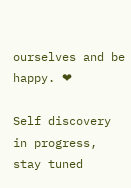ourselves and be happy. ❤

Self discovery in progress, stay tuned